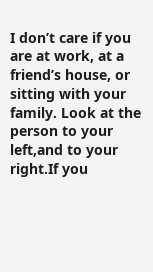I don’t care if you are at work, at a friend’s house, or sitting with your family. Look at the person to your left,and to your right.If you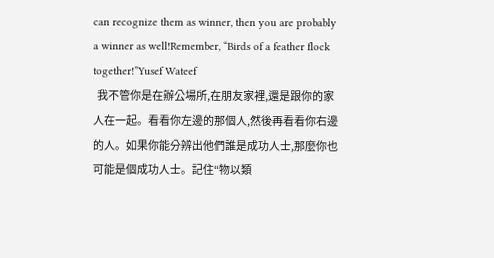can recognize them as winner, then you are probably a winner as well!Remember, “Birds of a feather flock together!”Yusef Wateef
  我不管你是在辦公場所,在朋友家裡,還是跟你的家人在一起。看看你左邊的那個人,然後再看看你右邊的人。如果你能分辨出他們誰是成功人士,那麼你也可能是個成功人士。記住“物以類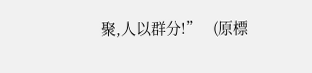聚,人以群分!”   (原標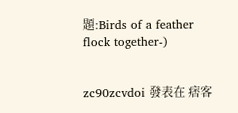題:Birds of a feather flock together-)


zc90zcvdoi 發表在 痞客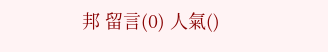邦 留言(0) 人氣()